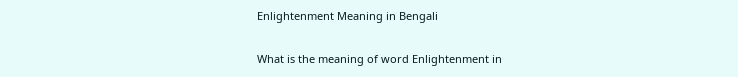Enlightenment Meaning in Bengali

What is the meaning of word Enlightenment in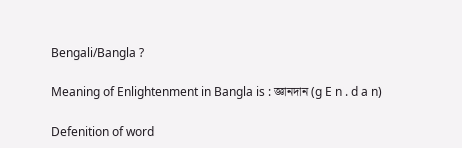Bengali/Bangla ?

Meaning of Enlightenment in Bangla is : জ্ঞানদান (g E n . d a n)

Defenition of word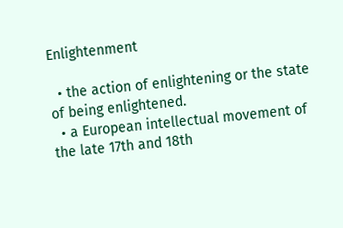Enlightenment

  • the action of enlightening or the state of being enlightened.
  • a European intellectual movement of the late 17th and 18th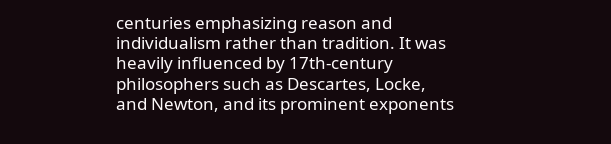centuries emphasizing reason and individualism rather than tradition. It was heavily influenced by 17th-century philosophers such as Descartes, Locke, and Newton, and its prominent exponents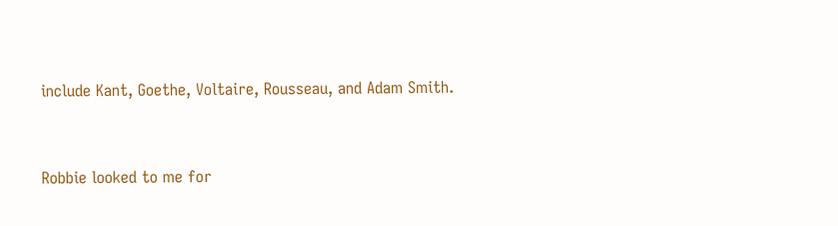include Kant, Goethe, Voltaire, Rousseau, and Adam Smith.


Robbie looked to me for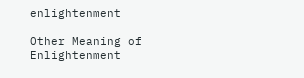enlightenment

Other Meaning of Enlightenment